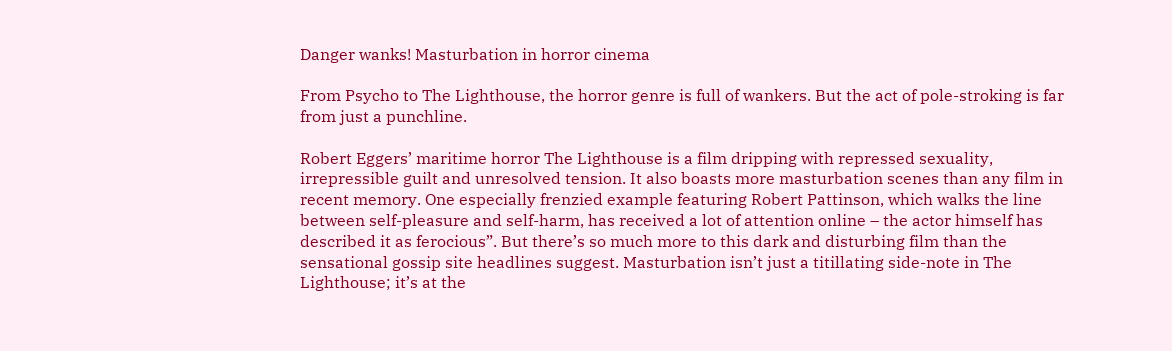Danger wanks! Masturbation in horror cinema

From Psycho to The Lighthouse, the horror genre is full of wankers. But the act of pole-stroking is far from just a punchline.

Robert Eggers’ maritime horror The Lighthouse is a film dripping with repressed sexuality, irrepressible guilt and unresolved tension. It also boasts more masturbation scenes than any film in recent memory. One especially frenzied example featuring Robert Pattinson, which walks the line between self-pleasure and self-harm, has received a lot of attention online – the actor himself has described it as ferocious”. But there’s so much more to this dark and disturbing film than the sensational gossip site headlines suggest. Masturbation isn’t just a titillating side-note in The Lighthouse; it’s at the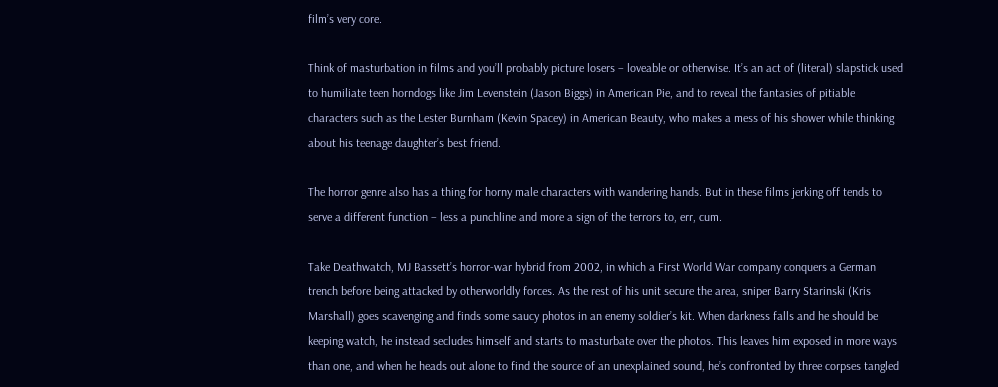film’s very core.

Think of masturbation in films and you’ll probably picture losers – loveable or otherwise. It’s an act of (literal) slapstick used to humiliate teen horndogs like Jim Levenstein (Jason Biggs) in American Pie, and to reveal the fantasies of pitiable characters such as the Lester Burnham (Kevin Spacey) in American Beauty, who makes a mess of his shower while thinking about his teenage daughter’s best friend.

The horror genre also has a thing for horny male characters with wandering hands. But in these films jerking off tends to serve a different function – less a punchline and more a sign of the terrors to, err, cum.

Take Deathwatch, MJ Bassett’s horror-war hybrid from 2002, in which a First World War company conquers a German trench before being attacked by otherworldly forces. As the rest of his unit secure the area, sniper Barry Starinski (Kris Marshall) goes scavenging and finds some saucy photos in an enemy soldier’s kit. When darkness falls and he should be keeping watch, he instead secludes himself and starts to masturbate over the photos. This leaves him exposed in more ways than one, and when he heads out alone to find the source of an unexplained sound, he’s confronted by three corpses tangled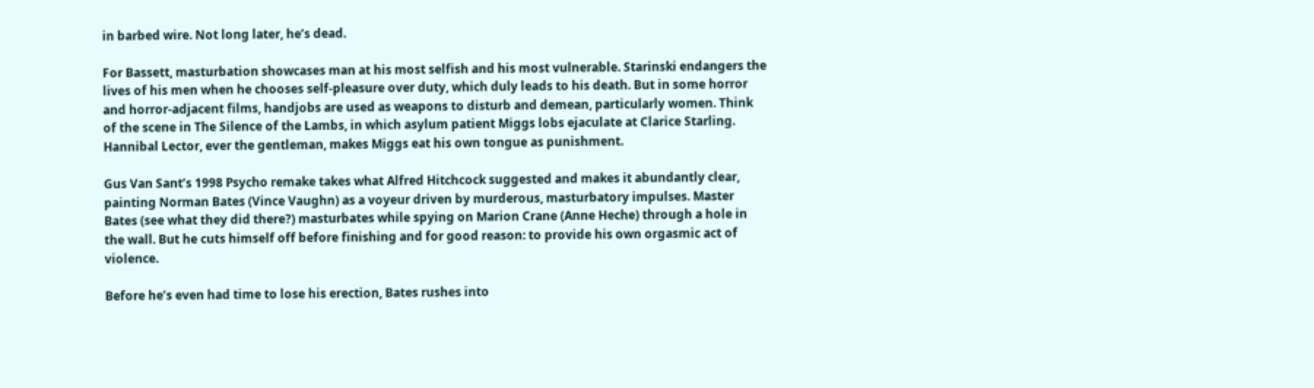in barbed wire. Not long later, he’s dead.

For Bassett, masturbation showcases man at his most selfish and his most vulnerable. Starinski endangers the lives of his men when he chooses self-pleasure over duty, which duly leads to his death. But in some horror and horror-adjacent films, handjobs are used as weapons to disturb and demean, particularly women. Think of the scene in The Silence of the Lambs, in which asylum patient Miggs lobs ejaculate at Clarice Starling. Hannibal Lector, ever the gentleman, makes Miggs eat his own tongue as punishment.

Gus Van Sant’s 1998 Psycho remake takes what Alfred Hitchcock suggested and makes it abundantly clear, painting Norman Bates (Vince Vaughn) as a voyeur driven by murderous, masturbatory impulses. Master Bates (see what they did there?) masturbates while spying on Marion Crane (Anne Heche) through a hole in the wall. But he cuts himself off before finishing and for good reason: to provide his own orgasmic act of violence.

Before he’s even had time to lose his erection, Bates rushes into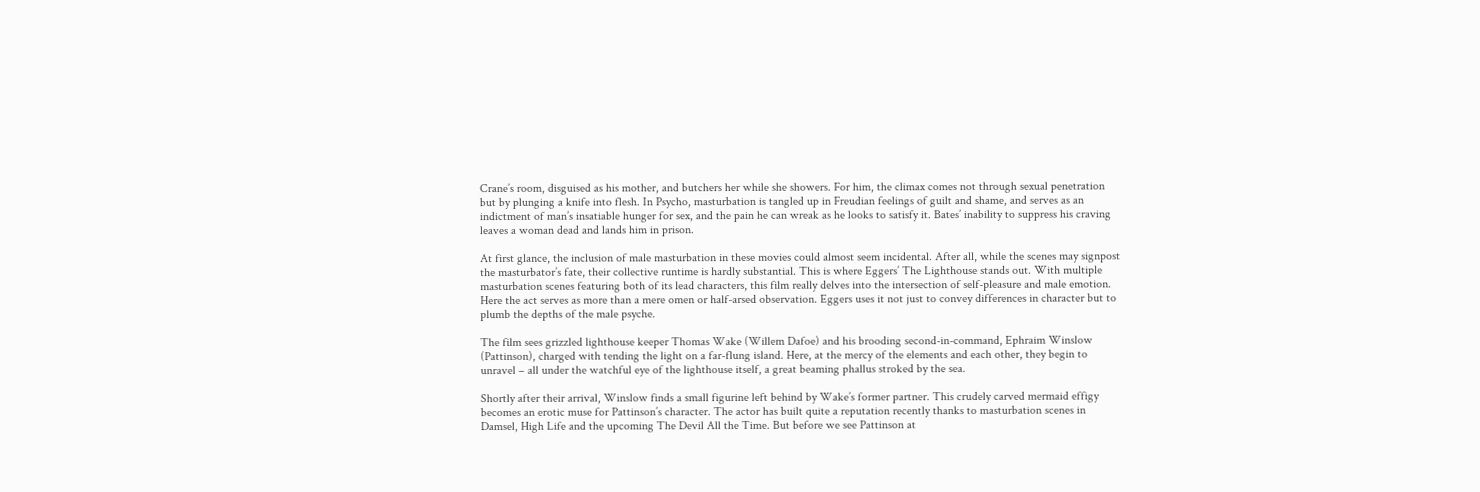Crane’s room, disguised as his mother, and butchers her while she showers. For him, the climax comes not through sexual penetration but by plunging a knife into flesh. In Psycho, masturbation is tangled up in Freudian feelings of guilt and shame, and serves as an indictment of man’s insatiable hunger for sex, and the pain he can wreak as he looks to satisfy it. Bates’ inability to suppress his craving leaves a woman dead and lands him in prison.

At first glance, the inclusion of male masturbation in these movies could almost seem incidental. After all, while the scenes may signpost the masturbator’s fate, their collective runtime is hardly substantial. This is where Eggers’ The Lighthouse stands out. With multiple masturbation scenes featuring both of its lead characters, this film really delves into the intersection of self-pleasure and male emotion. Here the act serves as more than a mere omen or half-arsed observation. Eggers uses it not just to convey differences in character but to plumb the depths of the male psyche.

The film sees grizzled lighthouse keeper Thomas Wake (Willem Dafoe) and his brooding second-in-command, Ephraim Winslow (Pattinson), charged with tending the light on a far-flung island. Here, at the mercy of the elements and each other, they begin to unravel – all under the watchful eye of the lighthouse itself, a great beaming phallus stroked by the sea.

Shortly after their arrival, Winslow finds a small figurine left behind by Wake’s former partner. This crudely carved mermaid effigy becomes an erotic muse for Pattinson’s character. The actor has built quite a reputation recently thanks to masturbation scenes in Damsel, High Life and the upcoming The Devil All the Time. But before we see Pattinson at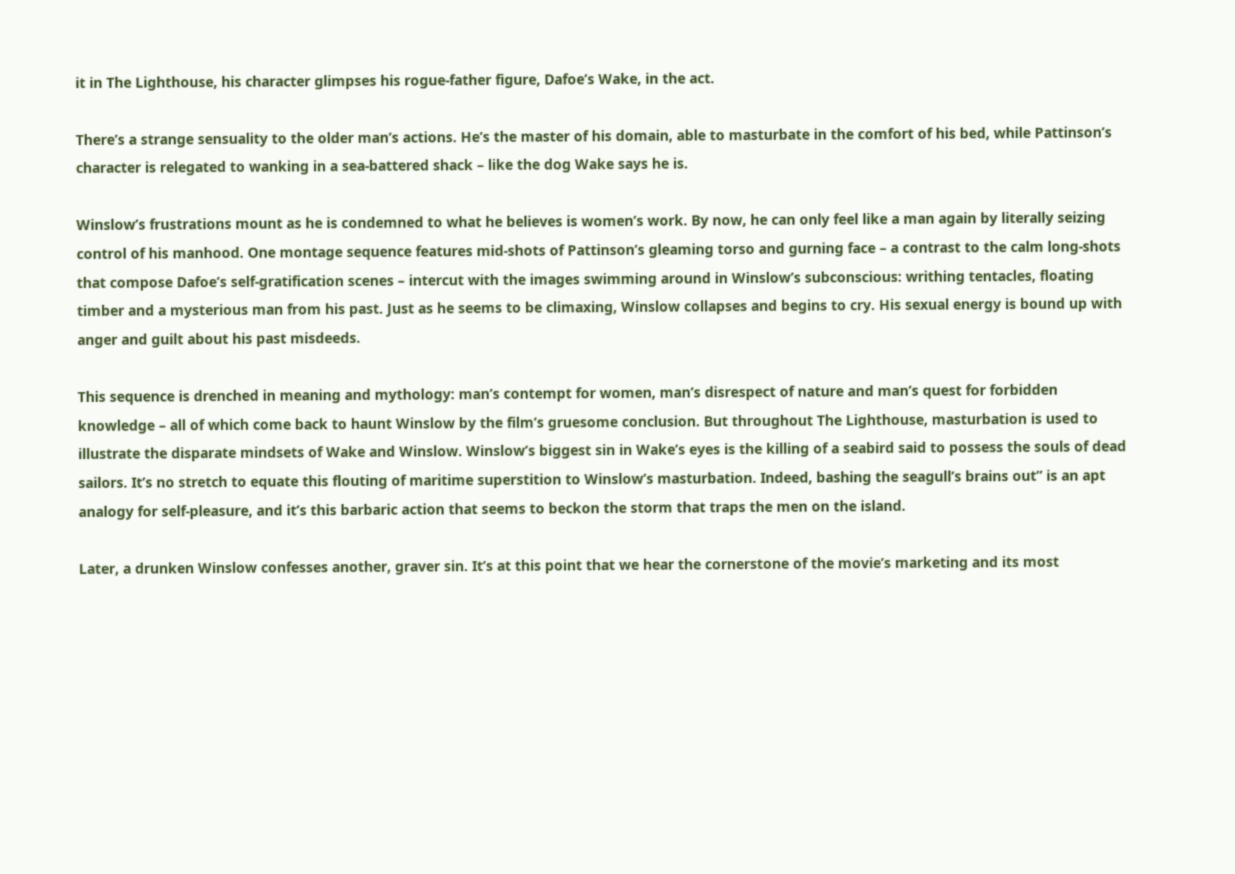it in The Lighthouse, his character glimpses his rogue-father figure, Dafoe’s Wake, in the act.

There’s a strange sensuality to the older man’s actions. He’s the master of his domain, able to masturbate in the comfort of his bed, while Pattinson’s character is relegated to wanking in a sea-battered shack – like the dog Wake says he is.

Winslow’s frustrations mount as he is condemned to what he believes is women’s work. By now, he can only feel like a man again by literally seizing control of his manhood. One montage sequence features mid-shots of Pattinson’s gleaming torso and gurning face – a contrast to the calm long-shots that compose Dafoe’s self-gratification scenes – intercut with the images swimming around in Winslow’s subconscious: writhing tentacles, floating timber and a mysterious man from his past. Just as he seems to be climaxing, Winslow collapses and begins to cry. His sexual energy is bound up with anger and guilt about his past misdeeds.

This sequence is drenched in meaning and mythology: man’s contempt for women, man’s disrespect of nature and man’s quest for forbidden knowledge – all of which come back to haunt Winslow by the film’s gruesome conclusion. But throughout The Lighthouse, masturbation is used to illustrate the disparate mindsets of Wake and Winslow. Winslow’s biggest sin in Wake’s eyes is the killing of a seabird said to possess the souls of dead sailors. It’s no stretch to equate this flouting of maritime superstition to Winslow’s masturbation. Indeed, bashing the seagull’s brains out” is an apt analogy for self-pleasure, and it’s this barbaric action that seems to beckon the storm that traps the men on the island.

Later, a drunken Winslow confesses another, graver sin. It’s at this point that we hear the cornerstone of the movie’s marketing and its most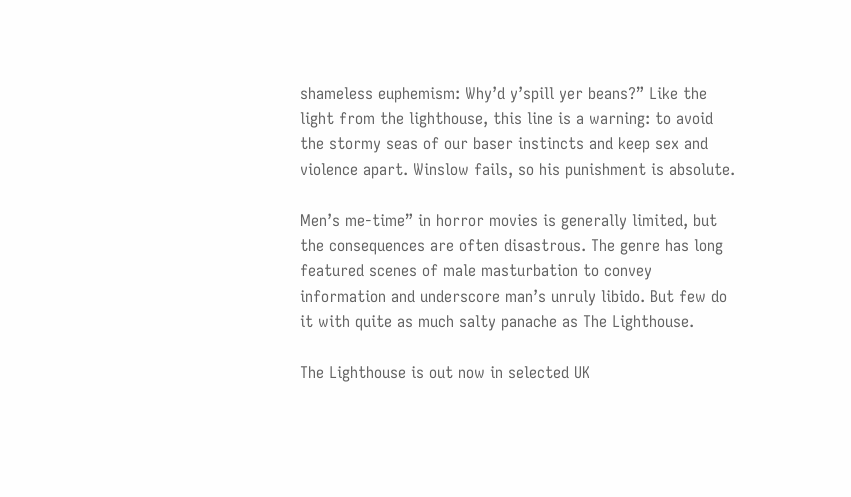shameless euphemism: Why’d y’spill yer beans?” Like the light from the lighthouse, this line is a warning: to avoid the stormy seas of our baser instincts and keep sex and violence apart. Winslow fails, so his punishment is absolute.

Men’s me-time” in horror movies is generally limited, but the consequences are often disastrous. The genre has long featured scenes of male masturbation to convey information and underscore man’s unruly libido. But few do it with quite as much salty panache as The Lighthouse.

The Lighthouse is out now in selected UK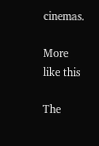cinemas.

More like this

The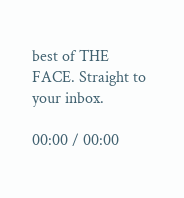best of THE FACE. Straight to your inbox.

00:00 / 00:00